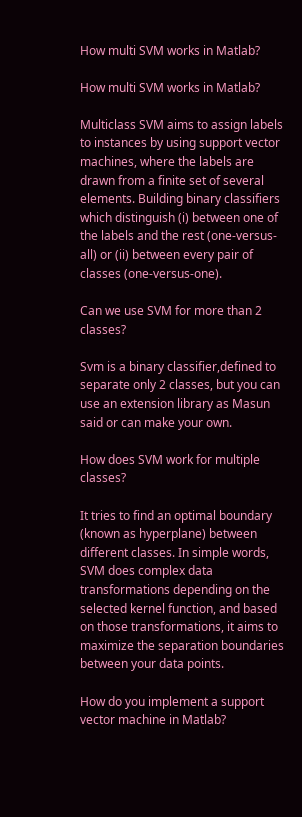How multi SVM works in Matlab?

How multi SVM works in Matlab?

Multiclass SVM aims to assign labels to instances by using support vector machines, where the labels are drawn from a finite set of several elements. Building binary classifiers which distinguish (i) between one of the labels and the rest (one-versus-all) or (ii) between every pair of classes (one-versus-one).

Can we use SVM for more than 2 classes?

Svm is a binary classifier,defined to separate only 2 classes, but you can use an extension library as Masun said or can make your own.

How does SVM work for multiple classes?

It tries to find an optimal boundary (known as hyperplane) between different classes. In simple words, SVM does complex data transformations depending on the selected kernel function, and based on those transformations, it aims to maximize the separation boundaries between your data points.

How do you implement a support vector machine in Matlab?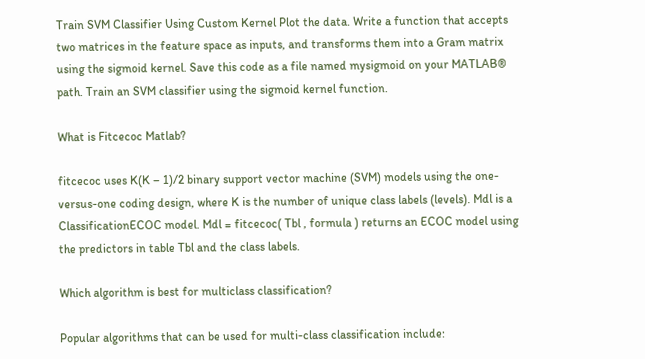Train SVM Classifier Using Custom Kernel Plot the data. Write a function that accepts two matrices in the feature space as inputs, and transforms them into a Gram matrix using the sigmoid kernel. Save this code as a file named mysigmoid on your MATLAB® path. Train an SVM classifier using the sigmoid kernel function.

What is Fitcecoc Matlab?

fitcecoc uses K(K – 1)/2 binary support vector machine (SVM) models using the one-versus-one coding design, where K is the number of unique class labels (levels). Mdl is a ClassificationECOC model. Mdl = fitcecoc( Tbl , formula ) returns an ECOC model using the predictors in table Tbl and the class labels.

Which algorithm is best for multiclass classification?

Popular algorithms that can be used for multi-class classification include: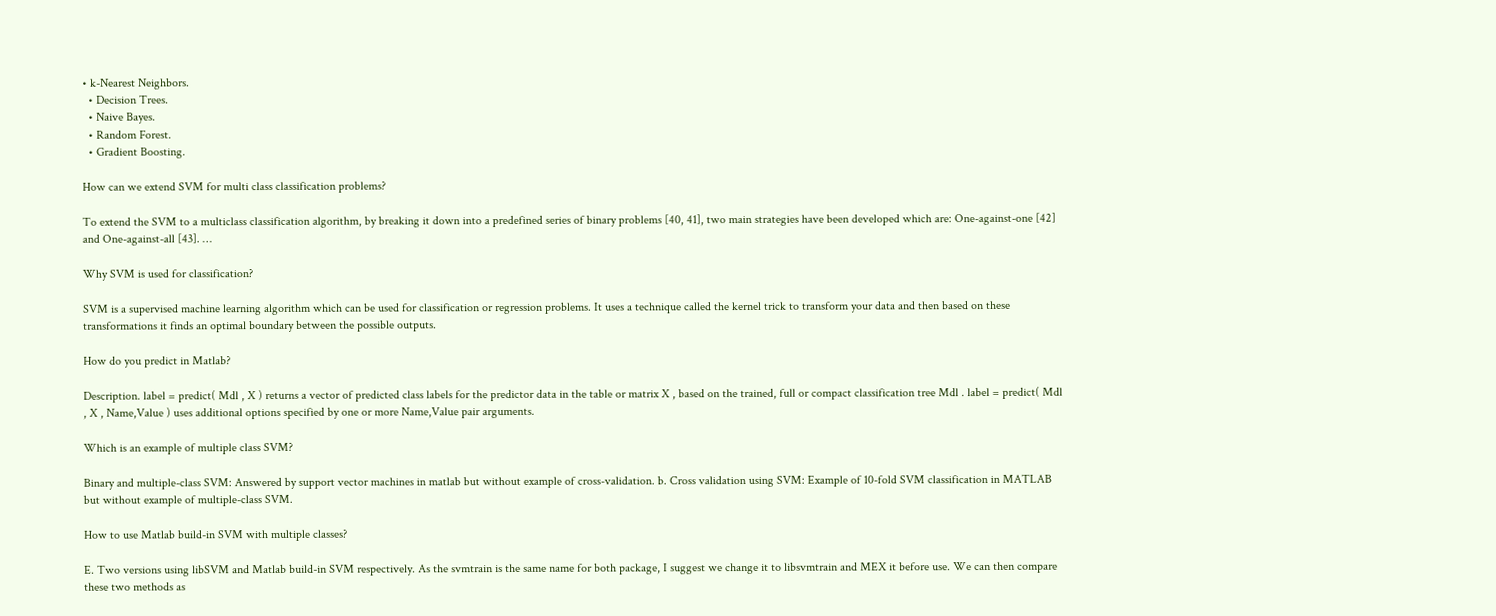• k-Nearest Neighbors.
  • Decision Trees.
  • Naive Bayes.
  • Random Forest.
  • Gradient Boosting.

How can we extend SVM for multi class classification problems?

To extend the SVM to a multiclass classification algorithm, by breaking it down into a predefined series of binary problems [40, 41], two main strategies have been developed which are: One-against-one [42] and One-against-all [43]. …

Why SVM is used for classification?

SVM is a supervised machine learning algorithm which can be used for classification or regression problems. It uses a technique called the kernel trick to transform your data and then based on these transformations it finds an optimal boundary between the possible outputs.

How do you predict in Matlab?

Description. label = predict( Mdl , X ) returns a vector of predicted class labels for the predictor data in the table or matrix X , based on the trained, full or compact classification tree Mdl . label = predict( Mdl , X , Name,Value ) uses additional options specified by one or more Name,Value pair arguments.

Which is an example of multiple class SVM?

Binary and multiple-class SVM: Answered by support vector machines in matlab but without example of cross-validation. b. Cross validation using SVM: Example of 10-fold SVM classification in MATLAB but without example of multiple-class SVM.

How to use Matlab build-in SVM with multiple classes?

E. Two versions using libSVM and Matlab build-in SVM respectively. As the svmtrain is the same name for both package, I suggest we change it to libsvmtrain and MEX it before use. We can then compare these two methods as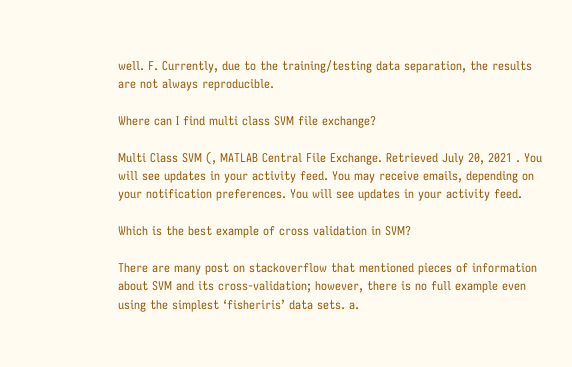well. F. Currently, due to the training/testing data separation, the results are not always reproducible.

Where can I find multi class SVM file exchange?

Multi Class SVM (, MATLAB Central File Exchange. Retrieved July 20, 2021 . You will see updates in your activity feed. You may receive emails, depending on your notification preferences. You will see updates in your activity feed.

Which is the best example of cross validation in SVM?

There are many post on stackoverflow that mentioned pieces of information about SVM and its cross-validation; however, there is no full example even using the simplest ‘fisheriris’ data sets. a.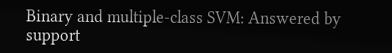Binary and multiple-class SVM: Answered by support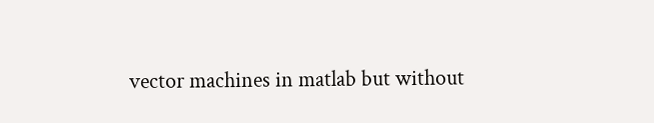vector machines in matlab but without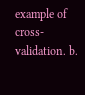example of cross-validation. b.